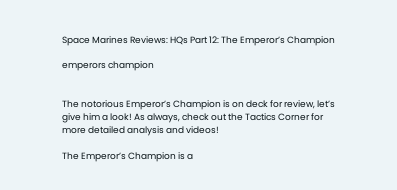Space Marines Reviews: HQs Part 12: The Emperor’s Champion

emperors champion


The notorious Emperor’s Champion is on deck for review, let’s give him a look! As always, check out the Tactics Corner for more detailed analysis and videos!

The Emperor’s Champion is a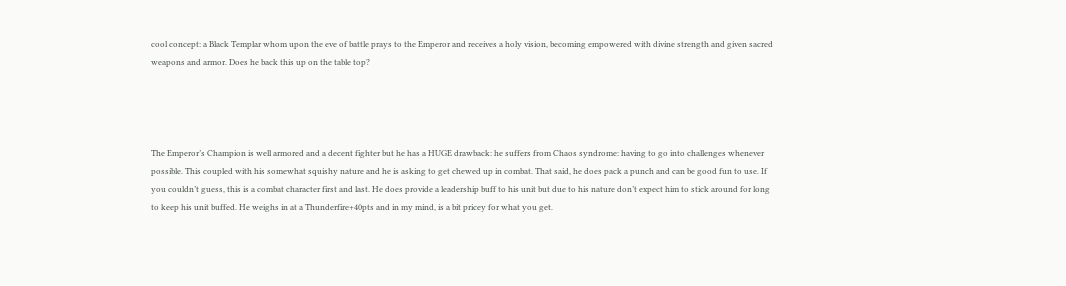cool concept: a Black Templar whom upon the eve of battle prays to the Emperor and receives a holy vision, becoming empowered with divine strength and given sacred weapons and armor. Does he back this up on the table top?




The Emperor’s Champion is well armored and a decent fighter but he has a HUGE drawback: he suffers from Chaos syndrome: having to go into challenges whenever possible. This coupled with his somewhat squishy nature and he is asking to get chewed up in combat. That said, he does pack a punch and can be good fun to use. If you couldn’t guess, this is a combat character first and last. He does provide a leadership buff to his unit but due to his nature don’t expect him to stick around for long to keep his unit buffed. He weighs in at a Thunderfire+40pts and in my mind, is a bit pricey for what you get.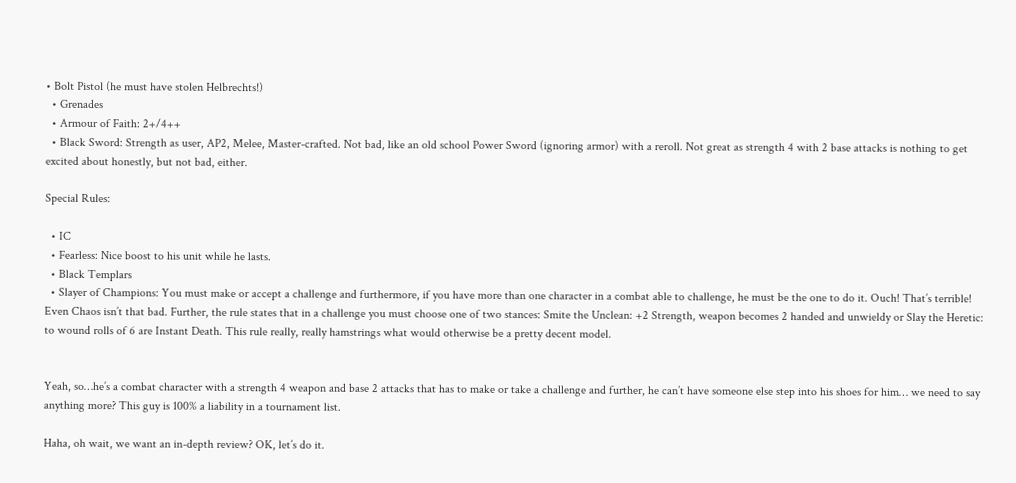• Bolt Pistol (he must have stolen Helbrechts!)
  • Grenades
  • Armour of Faith: 2+/4++
  • Black Sword: Strength as user, AP2, Melee, Master-crafted. Not bad, like an old school Power Sword (ignoring armor) with a reroll. Not great as strength 4 with 2 base attacks is nothing to get excited about honestly, but not bad, either.

Special Rules:

  • IC
  • Fearless: Nice boost to his unit while he lasts.
  • Black Templars
  • Slayer of Champions: You must make or accept a challenge and furthermore, if you have more than one character in a combat able to challenge, he must be the one to do it. Ouch! That’s terrible! Even Chaos isn’t that bad. Further, the rule states that in a challenge you must choose one of two stances: Smite the Unclean: +2 Strength, weapon becomes 2 handed and unwieldy or Slay the Heretic: to wound rolls of 6 are Instant Death. This rule really, really hamstrings what would otherwise be a pretty decent model.


Yeah, so…he’s a combat character with a strength 4 weapon and base 2 attacks that has to make or take a challenge and further, he can’t have someone else step into his shoes for him… we need to say anything more? This guy is 100% a liability in a tournament list.

Haha, oh wait, we want an in-depth review? OK, let’s do it.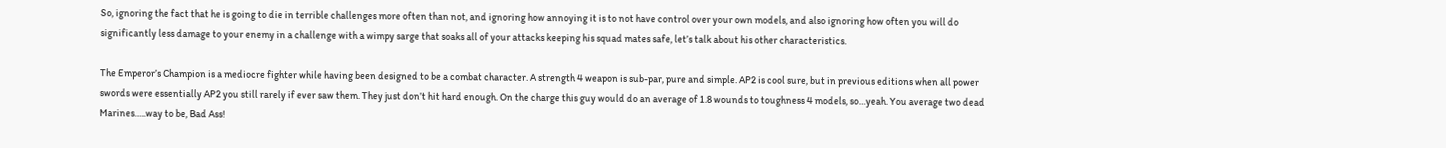So, ignoring the fact that he is going to die in terrible challenges more often than not, and ignoring how annoying it is to not have control over your own models, and also ignoring how often you will do significantly less damage to your enemy in a challenge with a wimpy sarge that soaks all of your attacks keeping his squad mates safe, let’s talk about his other characteristics.

The Emperor’s Champion is a mediocre fighter while having been designed to be a combat character. A strength 4 weapon is sub-par, pure and simple. AP2 is cool sure, but in previous editions when all power swords were essentially AP2 you still rarely if ever saw them. They just don’t hit hard enough. On the charge this guy would do an average of 1.8 wounds to toughness 4 models, so…yeah. You average two dead Marines…..way to be, Bad Ass!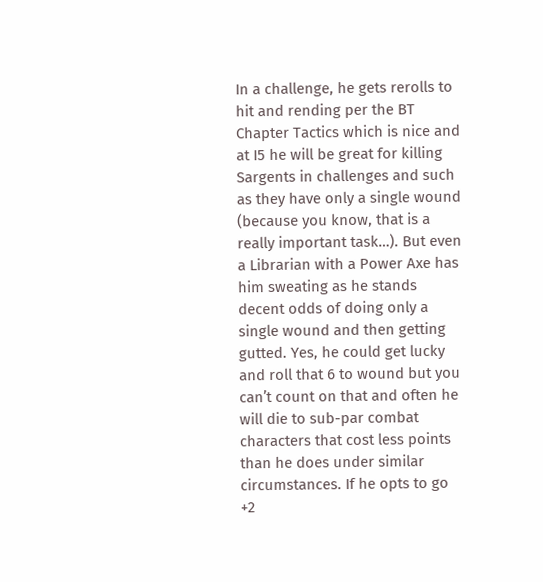In a challenge, he gets rerolls to hit and rending per the BT Chapter Tactics which is nice and at I5 he will be great for killing Sargents in challenges and such as they have only a single wound (because you know, that is a really important task…). But even a Librarian with a Power Axe has him sweating as he stands decent odds of doing only a single wound and then getting gutted. Yes, he could get lucky and roll that 6 to wound but you can’t count on that and often he will die to sub-par combat characters that cost less points than he does under similar circumstances. If he opts to go +2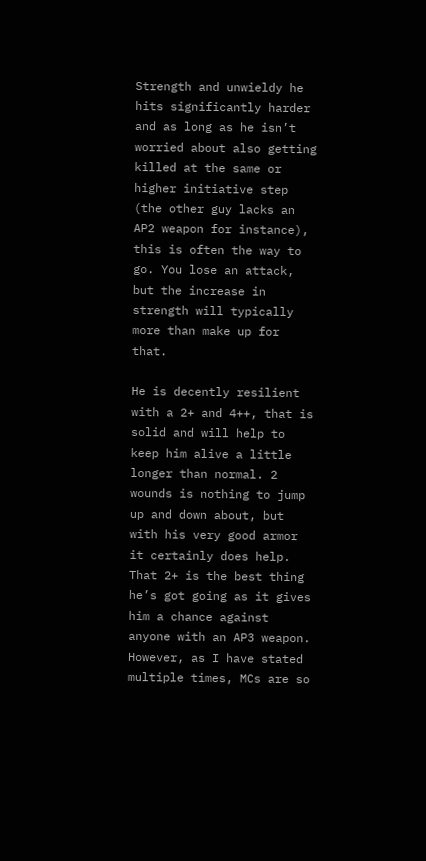Strength and unwieldy he hits significantly harder and as long as he isn’t worried about also getting killed at the same or higher initiative step (the other guy lacks an AP2 weapon for instance), this is often the way to go. You lose an attack, but the increase in strength will typically more than make up for that.

He is decently resilient with a 2+ and 4++, that is solid and will help to keep him alive a little longer than normal. 2 wounds is nothing to jump up and down about, but with his very good armor it certainly does help. That 2+ is the best thing he’s got going as it gives him a chance against anyone with an AP3 weapon. However, as I have stated multiple times, MCs are so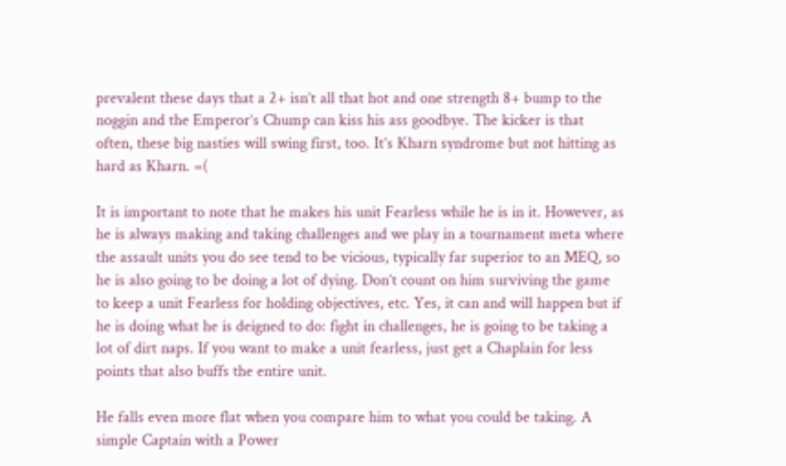prevalent these days that a 2+ isn’t all that hot and one strength 8+ bump to the noggin and the Emperor’s Chump can kiss his ass goodbye. The kicker is that often, these big nasties will swing first, too. It’s Kharn syndrome but not hitting as hard as Kharn. =(

It is important to note that he makes his unit Fearless while he is in it. However, as he is always making and taking challenges and we play in a tournament meta where the assault units you do see tend to be vicious, typically far superior to an MEQ, so he is also going to be doing a lot of dying. Don’t count on him surviving the game to keep a unit Fearless for holding objectives, etc. Yes, it can and will happen but if he is doing what he is deigned to do: fight in challenges, he is going to be taking a lot of dirt naps. If you want to make a unit fearless, just get a Chaplain for less points that also buffs the entire unit.

He falls even more flat when you compare him to what you could be taking. A simple Captain with a Power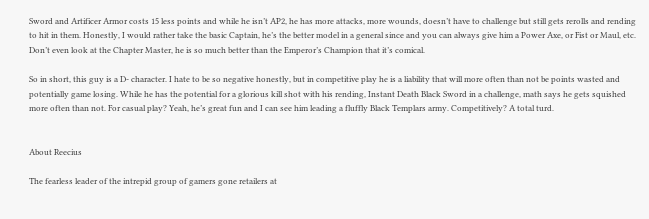Sword and Artificer Armor costs 15 less points and while he isn’t AP2, he has more attacks, more wounds, doesn’t have to challenge but still gets rerolls and rending to hit in them. Honestly, I would rather take the basic Captain, he’s the better model in a general since and you can always give him a Power Axe, or Fist or Maul, etc. Don’t even look at the Chapter Master, he is so much better than the Emperor’s Champion that it’s comical.

So in short, this guy is a D- character. I hate to be so negative honestly, but in competitive play he is a liability that will more often than not be points wasted and potentially game losing. While he has the potential for a glorious kill shot with his rending, Instant Death Black Sword in a challenge, math says he gets squished more often than not. For casual play? Yeah, he’s great fun and I can see him leading a fluffly Black Templars army. Competitively? A total turd.


About Reecius

The fearless leader of the intrepid group of gamers gone retailers at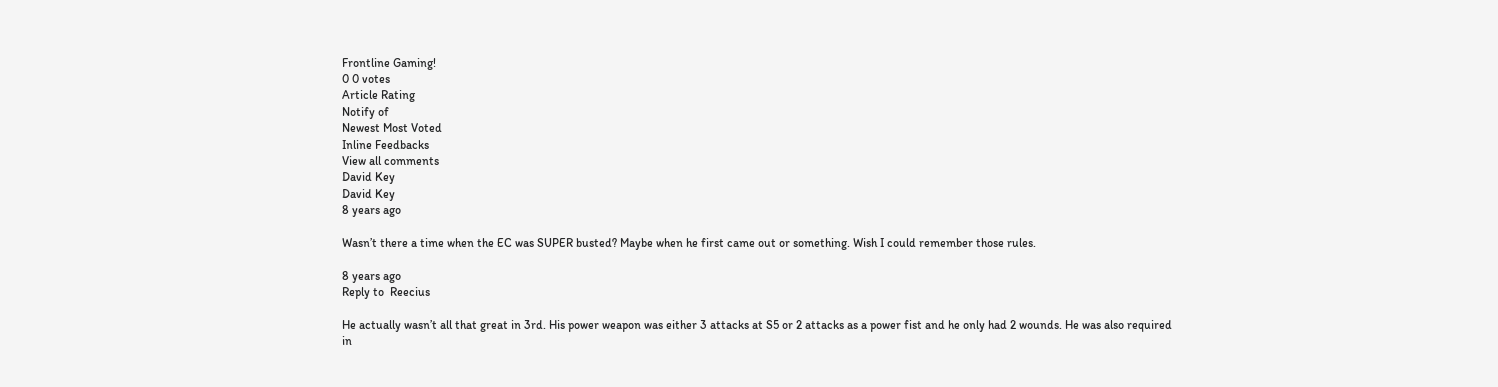Frontline Gaming!
0 0 votes
Article Rating
Notify of
Newest Most Voted
Inline Feedbacks
View all comments
David Key
David Key
8 years ago

Wasn’t there a time when the EC was SUPER busted? Maybe when he first came out or something. Wish I could remember those rules.

8 years ago
Reply to  Reecius

He actually wasn’t all that great in 3rd. His power weapon was either 3 attacks at S5 or 2 attacks as a power fist and he only had 2 wounds. He was also required in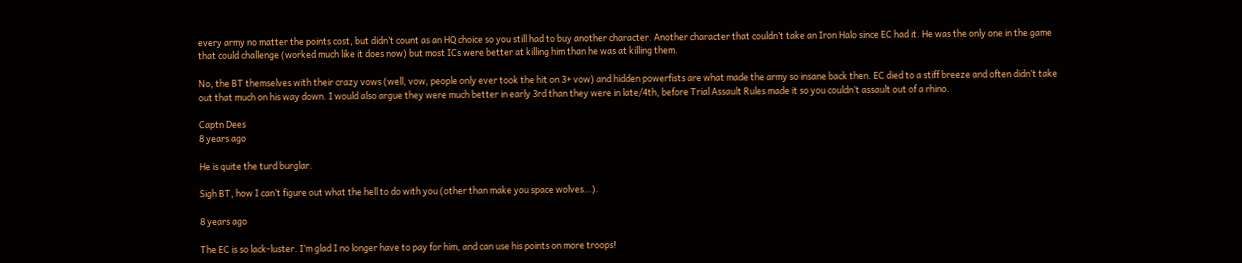every army no matter the points cost, but didn’t count as an HQ choice so you still had to buy another character. Another character that couldn’t take an Iron Halo since EC had it. He was the only one in the game that could challenge (worked much like it does now) but most ICs were better at killing him than he was at killing them.

No, the BT themselves with their crazy vows (well, vow, people only ever took the hit on 3+ vow) and hidden powerfists are what made the army so insane back then. EC died to a stiff breeze and often didn’t take out that much on his way down. I would also argue they were much better in early 3rd than they were in late/4th, before Trial Assault Rules made it so you couldn’t assault out of a rhino.

Captn Dees
8 years ago

He is quite the turd burglar.

Sigh BT, how I can’t figure out what the hell to do with you (other than make you space wolves…).

8 years ago

The EC is so lack-luster. I’m glad I no longer have to pay for him, and can use his points on more troops!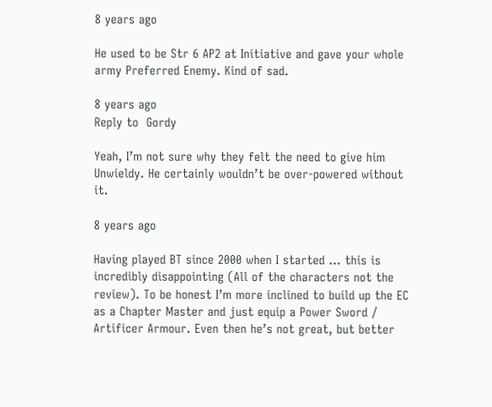8 years ago

He used to be Str 6 AP2 at Initiative and gave your whole army Preferred Enemy. Kind of sad.

8 years ago
Reply to  Gordy

Yeah, I’m not sure why they felt the need to give him Unwieldy. He certainly wouldn’t be over-powered without it.

8 years ago

Having played BT since 2000 when I started … this is incredibly disappointing (All of the characters not the review). To be honest I’m more inclined to build up the EC as a Chapter Master and just equip a Power Sword / Artificer Armour. Even then he’s not great, but better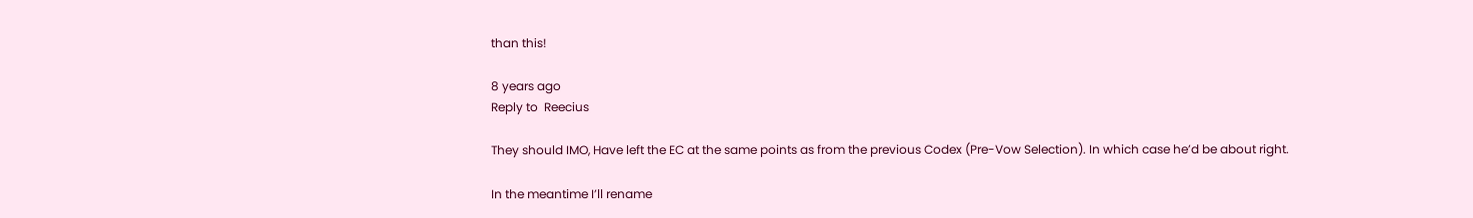than this!

8 years ago
Reply to  Reecius

They should IMO, Have left the EC at the same points as from the previous Codex (Pre-Vow Selection). In which case he’d be about right.

In the meantime I’ll rename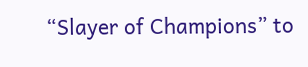“Slayer of Champions” to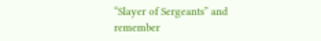“Slayer of Sergeants” and remember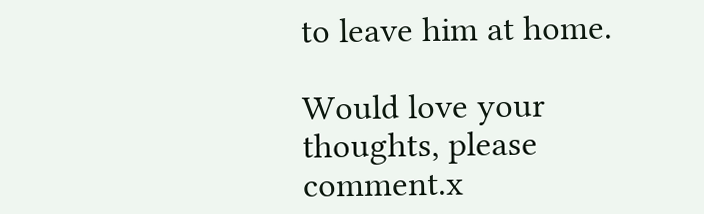to leave him at home.

Would love your thoughts, please comment.x